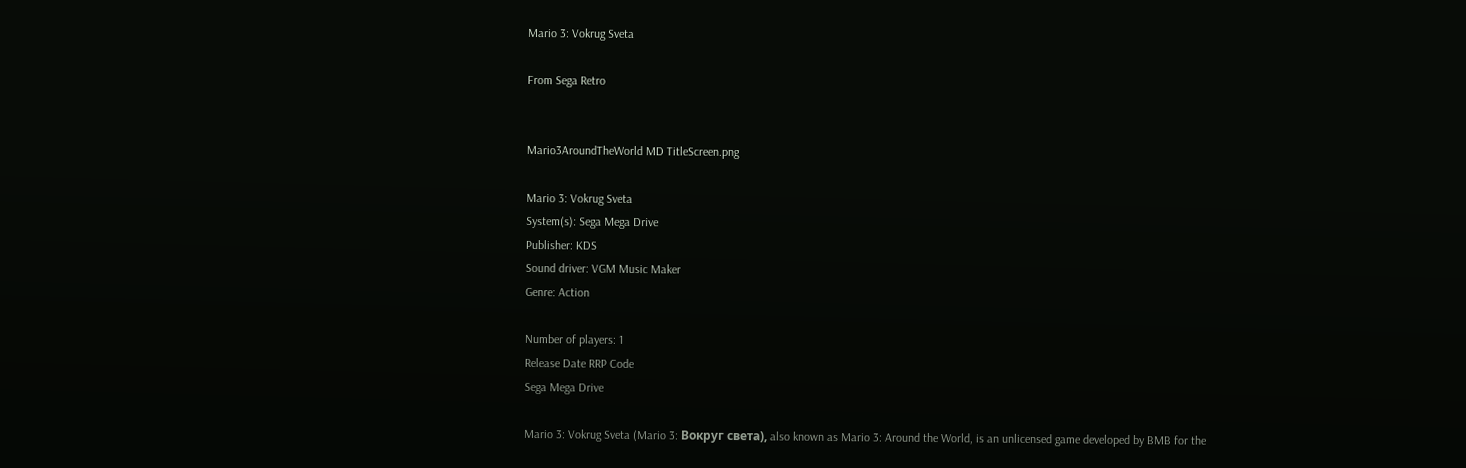Mario 3: Vokrug Sveta

From Sega Retro


Mario3AroundTheWorld MD TitleScreen.png

Mario 3: Vokrug Sveta
System(s): Sega Mega Drive
Publisher: KDS
Sound driver: VGM Music Maker
Genre: Action

Number of players: 1
Release Date RRP Code
Sega Mega Drive

Mario 3: Vokrug Sveta (Mario 3: Вокруг света), also known as Mario 3: Around the World, is an unlicensed game developed by BMB for the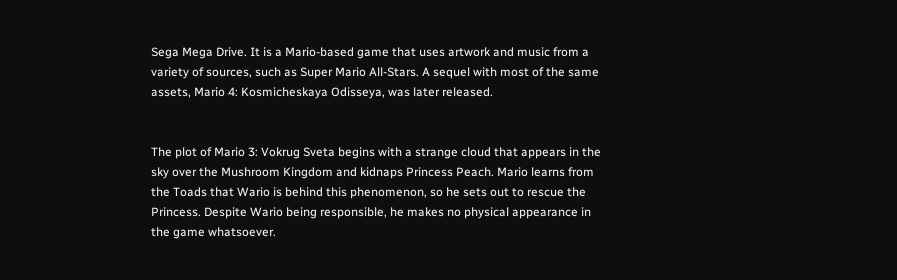Sega Mega Drive. It is a Mario-based game that uses artwork and music from a variety of sources, such as Super Mario All-Stars. A sequel with most of the same assets, Mario 4: Kosmicheskaya Odisseya, was later released.


The plot of Mario 3: Vokrug Sveta begins with a strange cloud that appears in the sky over the Mushroom Kingdom and kidnaps Princess Peach. Mario learns from the Toads that Wario is behind this phenomenon, so he sets out to rescue the Princess. Despite Wario being responsible, he makes no physical appearance in the game whatsoever.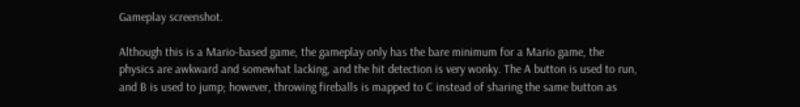Gameplay screenshot.

Although this is a Mario-based game, the gameplay only has the bare minimum for a Mario game, the physics are awkward and somewhat lacking, and the hit detection is very wonky. The A button is used to run, and B is used to jump; however, throwing fireballs is mapped to C instead of sharing the same button as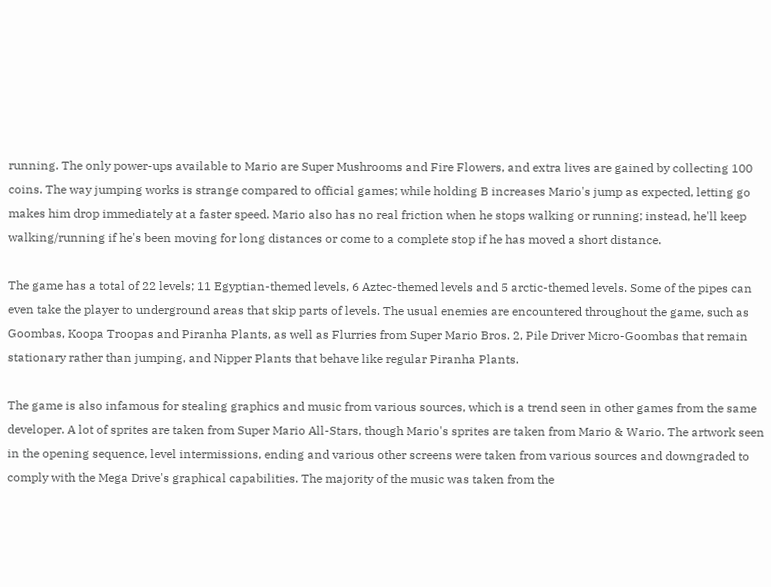running. The only power-ups available to Mario are Super Mushrooms and Fire Flowers, and extra lives are gained by collecting 100 coins. The way jumping works is strange compared to official games; while holding B increases Mario's jump as expected, letting go makes him drop immediately at a faster speed. Mario also has no real friction when he stops walking or running; instead, he'll keep walking/running if he's been moving for long distances or come to a complete stop if he has moved a short distance.

The game has a total of 22 levels; 11 Egyptian-themed levels, 6 Aztec-themed levels and 5 arctic-themed levels. Some of the pipes can even take the player to underground areas that skip parts of levels. The usual enemies are encountered throughout the game, such as Goombas, Koopa Troopas and Piranha Plants, as well as Flurries from Super Mario Bros. 2, Pile Driver Micro-Goombas that remain stationary rather than jumping, and Nipper Plants that behave like regular Piranha Plants.

The game is also infamous for stealing graphics and music from various sources, which is a trend seen in other games from the same developer. A lot of sprites are taken from Super Mario All-Stars, though Mario's sprites are taken from Mario & Wario. The artwork seen in the opening sequence, level intermissions, ending and various other screens were taken from various sources and downgraded to comply with the Mega Drive's graphical capabilities. The majority of the music was taken from the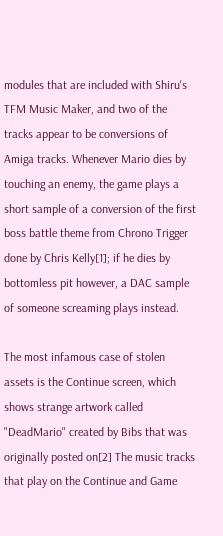modules that are included with Shiru's TFM Music Maker, and two of the tracks appear to be conversions of Amiga tracks. Whenever Mario dies by touching an enemy, the game plays a short sample of a conversion of the first boss battle theme from Chrono Trigger done by Chris Kelly[1]; if he dies by bottomless pit however, a DAC sample of someone screaming plays instead.

The most infamous case of stolen assets is the Continue screen, which shows strange artwork called "DeadMario" created by Bibs that was originally posted on[2] The music tracks that play on the Continue and Game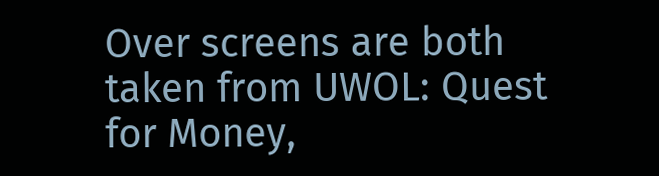Over screens are both taken from UWOL: Quest for Money,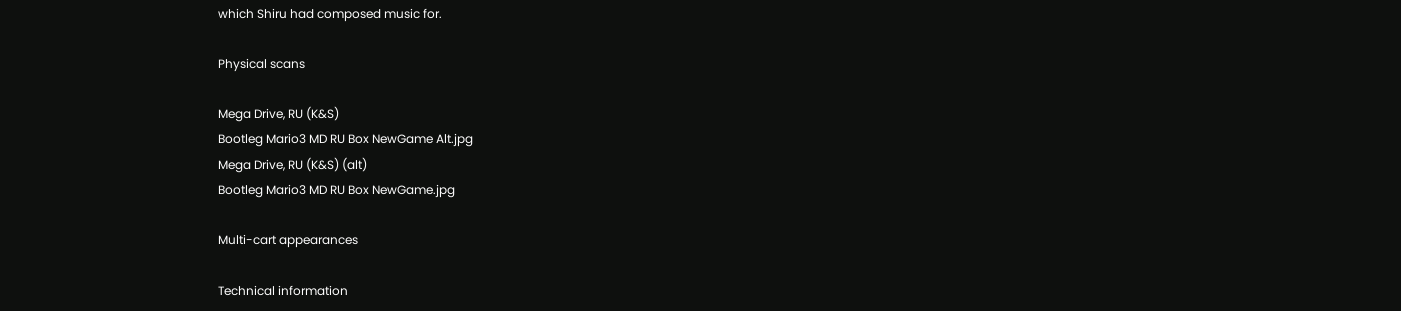which Shiru had composed music for.

Physical scans

Mega Drive, RU (K&S)
Bootleg Mario3 MD RU Box NewGame Alt.jpg
Mega Drive, RU (K&S) (alt)
Bootleg Mario3 MD RU Box NewGame.jpg

Multi-cart appearances

Technical information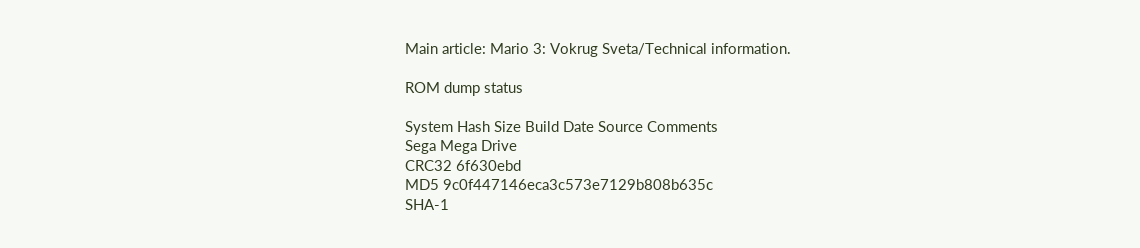Main article: Mario 3: Vokrug Sveta/Technical information.

ROM dump status

System Hash Size Build Date Source Comments
Sega Mega Drive
CRC32 6f630ebd
MD5 9c0f447146eca3c573e7129b808b635c
SHA-1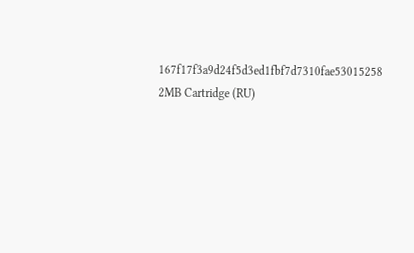167f17f3a9d24f5d3ed1fbf7d7310fae53015258
2MB Cartridge (RU)